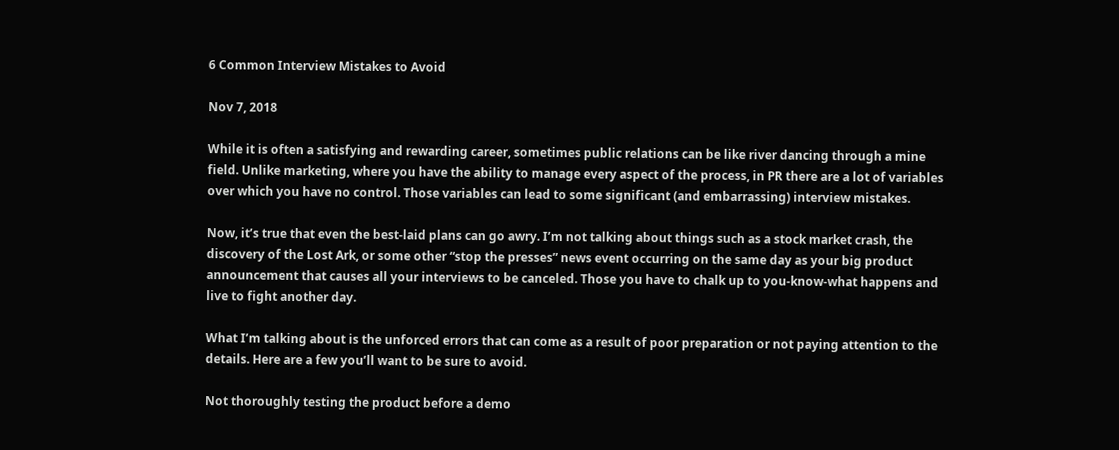6 Common Interview Mistakes to Avoid

Nov 7, 2018

While it is often a satisfying and rewarding career, sometimes public relations can be like river dancing through a mine field. Unlike marketing, where you have the ability to manage every aspect of the process, in PR there are a lot of variables over which you have no control. Those variables can lead to some significant (and embarrassing) interview mistakes.

Now, it’s true that even the best-laid plans can go awry. I’m not talking about things such as a stock market crash, the discovery of the Lost Ark, or some other “stop the presses” news event occurring on the same day as your big product announcement that causes all your interviews to be canceled. Those you have to chalk up to you-know-what happens and live to fight another day.

What I’m talking about is the unforced errors that can come as a result of poor preparation or not paying attention to the details. Here are a few you’ll want to be sure to avoid.

Not thoroughly testing the product before a demo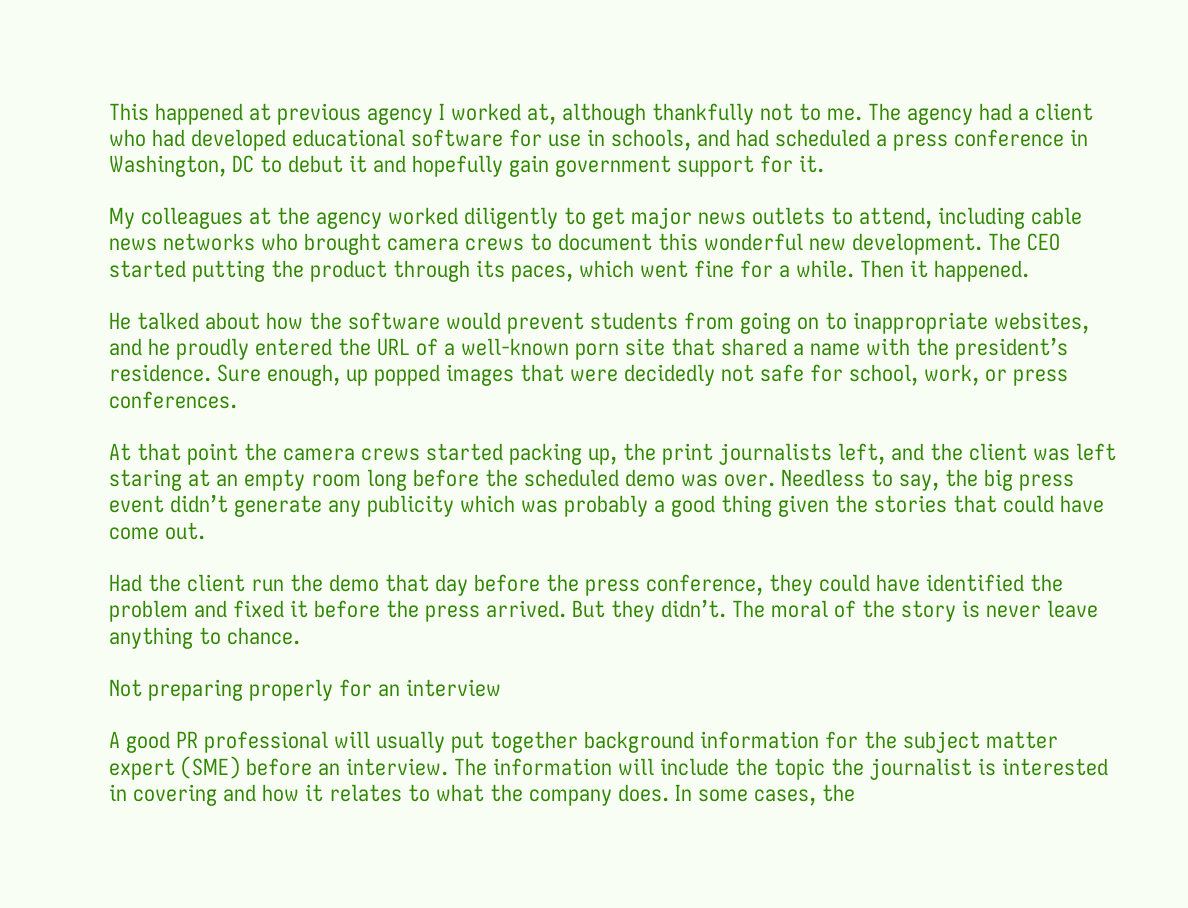This happened at previous agency I worked at, although thankfully not to me. The agency had a client who had developed educational software for use in schools, and had scheduled a press conference in Washington, DC to debut it and hopefully gain government support for it.

My colleagues at the agency worked diligently to get major news outlets to attend, including cable news networks who brought camera crews to document this wonderful new development. The CEO started putting the product through its paces, which went fine for a while. Then it happened.

He talked about how the software would prevent students from going on to inappropriate websites, and he proudly entered the URL of a well-known porn site that shared a name with the president’s residence. Sure enough, up popped images that were decidedly not safe for school, work, or press conferences.

At that point the camera crews started packing up, the print journalists left, and the client was left staring at an empty room long before the scheduled demo was over. Needless to say, the big press event didn’t generate any publicity which was probably a good thing given the stories that could have come out.

Had the client run the demo that day before the press conference, they could have identified the problem and fixed it before the press arrived. But they didn’t. The moral of the story is never leave anything to chance.

Not preparing properly for an interview

A good PR professional will usually put together background information for the subject matter expert (SME) before an interview. The information will include the topic the journalist is interested in covering and how it relates to what the company does. In some cases, the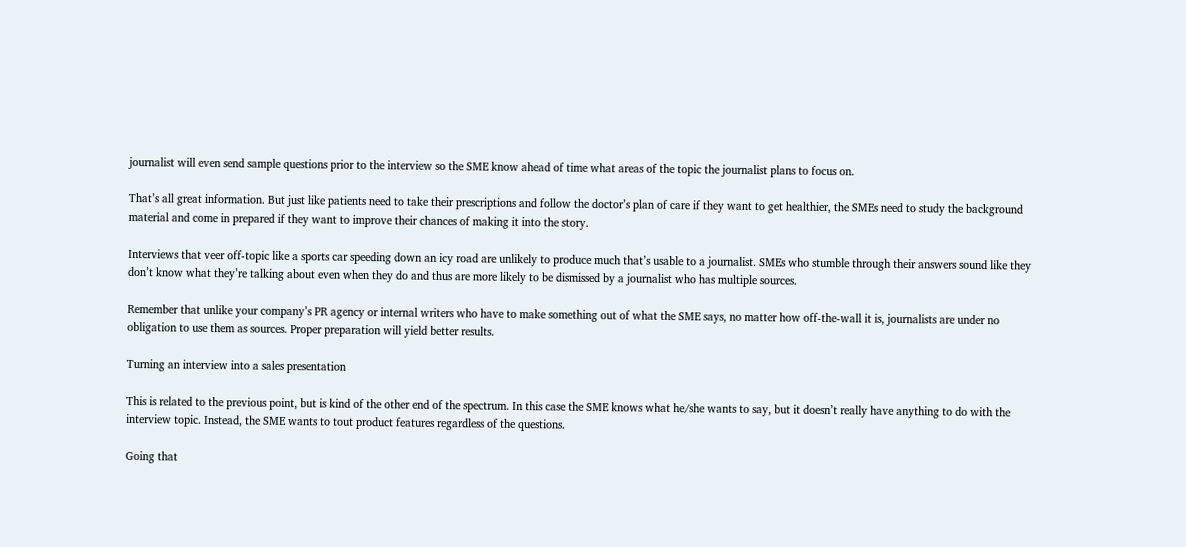journalist will even send sample questions prior to the interview so the SME know ahead of time what areas of the topic the journalist plans to focus on.

That’s all great information. But just like patients need to take their prescriptions and follow the doctor’s plan of care if they want to get healthier, the SMEs need to study the background material and come in prepared if they want to improve their chances of making it into the story.

Interviews that veer off-topic like a sports car speeding down an icy road are unlikely to produce much that’s usable to a journalist. SMEs who stumble through their answers sound like they don’t know what they’re talking about even when they do and thus are more likely to be dismissed by a journalist who has multiple sources.

Remember that unlike your company’s PR agency or internal writers who have to make something out of what the SME says, no matter how off-the-wall it is, journalists are under no obligation to use them as sources. Proper preparation will yield better results.

Turning an interview into a sales presentation

This is related to the previous point, but is kind of the other end of the spectrum. In this case the SME knows what he/she wants to say, but it doesn’t really have anything to do with the interview topic. Instead, the SME wants to tout product features regardless of the questions.

Going that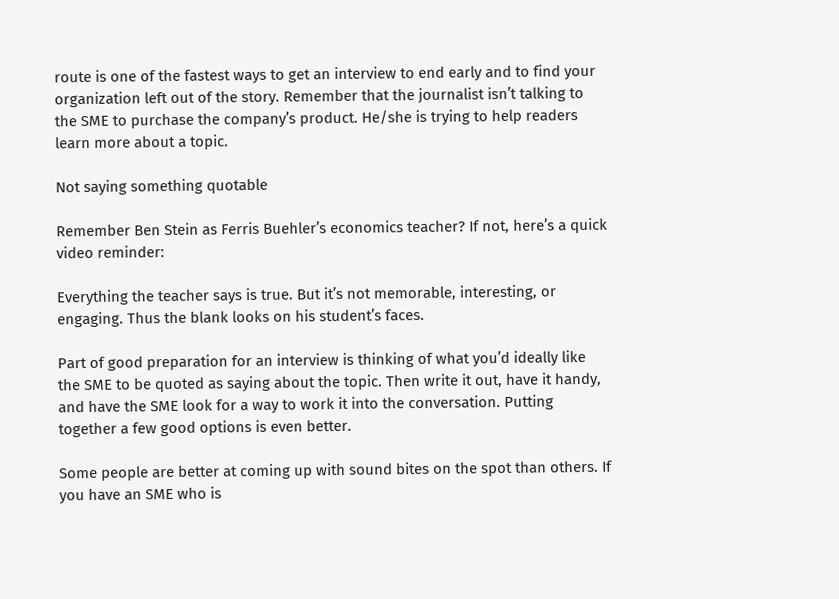route is one of the fastest ways to get an interview to end early and to find your organization left out of the story. Remember that the journalist isn’t talking to the SME to purchase the company’s product. He/she is trying to help readers learn more about a topic.

Not saying something quotable

Remember Ben Stein as Ferris Buehler’s economics teacher? If not, here’s a quick video reminder:

Everything the teacher says is true. But it’s not memorable, interesting, or engaging. Thus the blank looks on his student’s faces.

Part of good preparation for an interview is thinking of what you’d ideally like the SME to be quoted as saying about the topic. Then write it out, have it handy, and have the SME look for a way to work it into the conversation. Putting together a few good options is even better.

Some people are better at coming up with sound bites on the spot than others. If you have an SME who is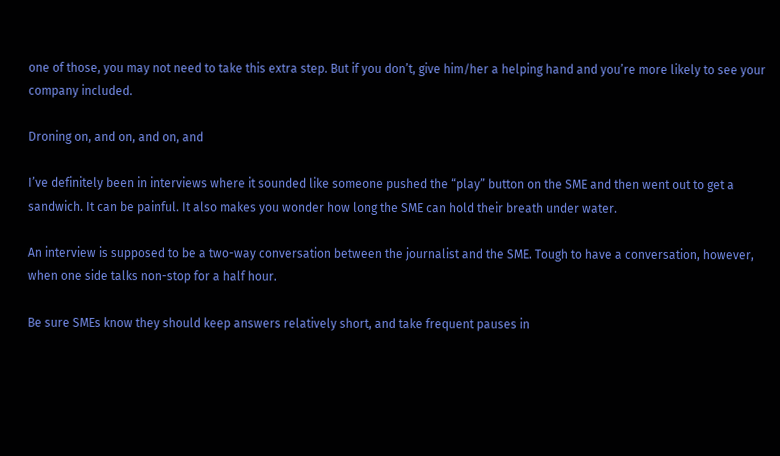one of those, you may not need to take this extra step. But if you don’t, give him/her a helping hand and you’re more likely to see your company included.

Droning on, and on, and on, and

I’ve definitely been in interviews where it sounded like someone pushed the “play” button on the SME and then went out to get a sandwich. It can be painful. It also makes you wonder how long the SME can hold their breath under water.

An interview is supposed to be a two-way conversation between the journalist and the SME. Tough to have a conversation, however, when one side talks non-stop for a half hour.

Be sure SMEs know they should keep answers relatively short, and take frequent pauses in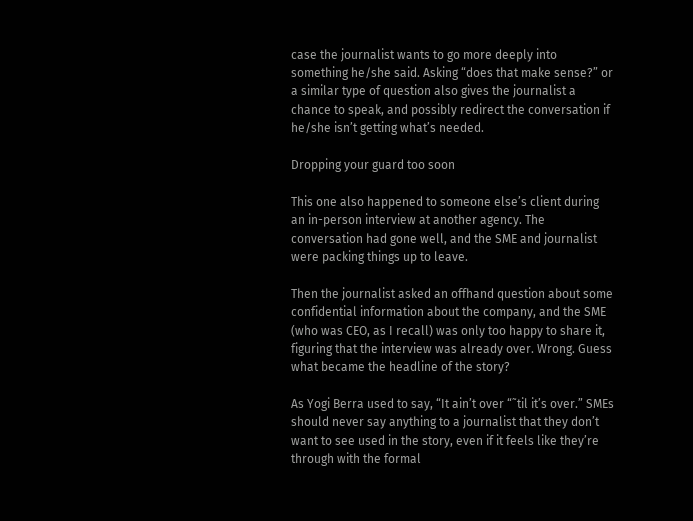case the journalist wants to go more deeply into something he/she said. Asking “does that make sense?” or a similar type of question also gives the journalist a chance to speak, and possibly redirect the conversation if he/she isn’t getting what’s needed.

Dropping your guard too soon

This one also happened to someone else’s client during an in-person interview at another agency. The conversation had gone well, and the SME and journalist were packing things up to leave.

Then the journalist asked an offhand question about some confidential information about the company, and the SME (who was CEO, as I recall) was only too happy to share it, figuring that the interview was already over. Wrong. Guess what became the headline of the story?

As Yogi Berra used to say, “It ain’t over “˜til it’s over.” SMEs should never say anything to a journalist that they don’t want to see used in the story, even if it feels like they’re through with the formal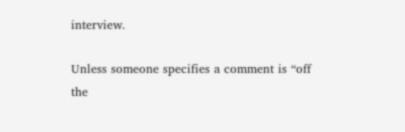interview.

Unless someone specifies a comment is “off the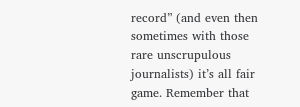record” (and even then sometimes with those rare unscrupulous journalists) it’s all fair game. Remember that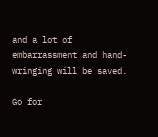and a lot of embarrassment and hand-wringing will be saved.

Go for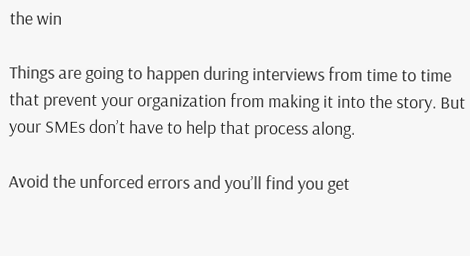the win

Things are going to happen during interviews from time to time that prevent your organization from making it into the story. But your SMEs don’t have to help that process along.

Avoid the unforced errors and you’ll find you get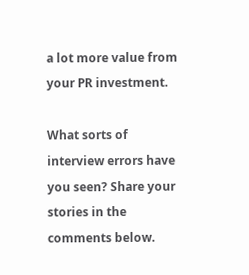a lot more value from your PR investment.

What sorts of interview errors have you seen? Share your stories in the comments below.